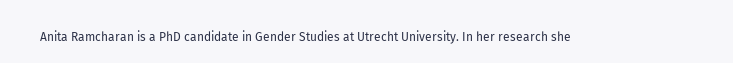Anita Ramcharan is a PhD candidate in Gender Studies at Utrecht University. In her research she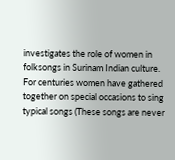investigates the role of women in folksongs in Surinam Indian culture. For centuries women have gathered together on special occasions to sing typical songs (These songs are never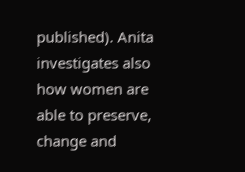published). Anita investigates also how women are able to preserve, change and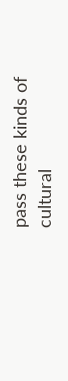pass these kinds of cultural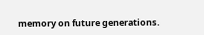memory on future generations.